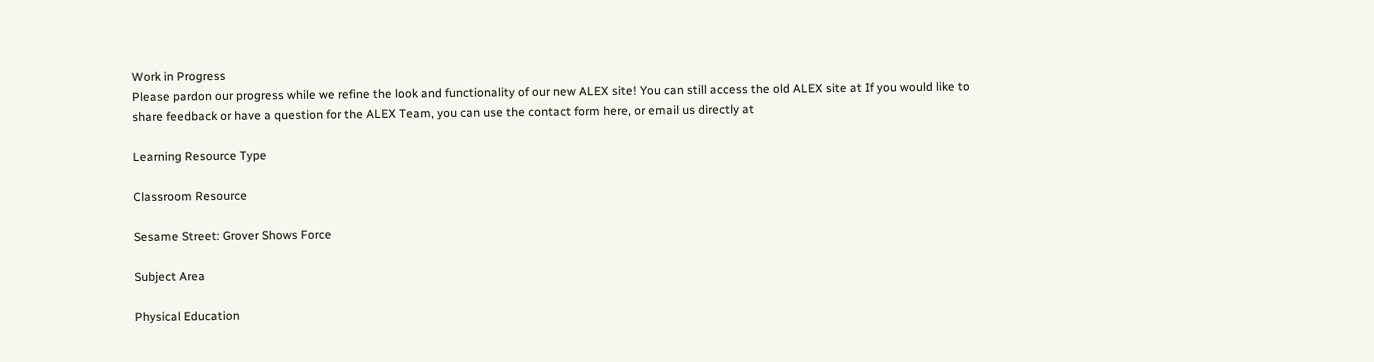Work in Progress
Please pardon our progress while we refine the look and functionality of our new ALEX site! You can still access the old ALEX site at If you would like to share feedback or have a question for the ALEX Team, you can use the contact form here, or email us directly at

Learning Resource Type

Classroom Resource

Sesame Street: Grover Shows Force

Subject Area

Physical Education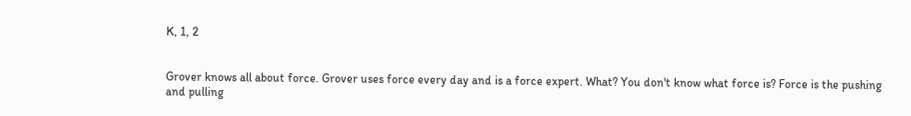K, 1, 2


Grover knows all about force. Grover uses force every day and is a force expert. What? You don't know what force is? Force is the pushing and pulling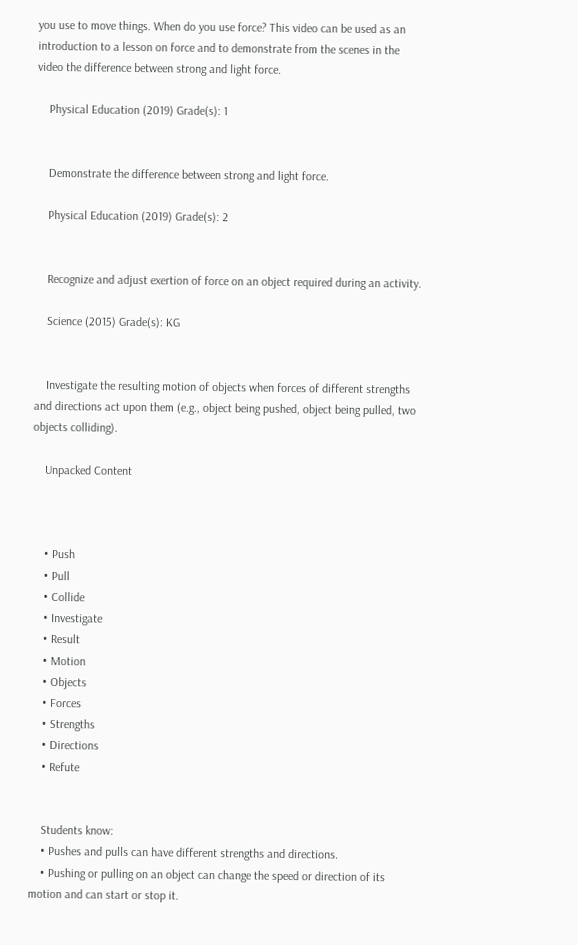you use to move things. When do you use force? This video can be used as an introduction to a lesson on force and to demonstrate from the scenes in the video the difference between strong and light force.

    Physical Education (2019) Grade(s): 1


    Demonstrate the difference between strong and light force.

    Physical Education (2019) Grade(s): 2


    Recognize and adjust exertion of force on an object required during an activity.

    Science (2015) Grade(s): KG


    Investigate the resulting motion of objects when forces of different strengths and directions act upon them (e.g., object being pushed, object being pulled, two objects colliding).

    Unpacked Content



    • Push
    • Pull
    • Collide
    • Investigate
    • Result
    • Motion
    • Objects
    • Forces
    • Strengths
    • Directions
    • Refute


    Students know:
    • Pushes and pulls can have different strengths and directions.
    • Pushing or pulling on an object can change the speed or direction of its motion and can start or stop it.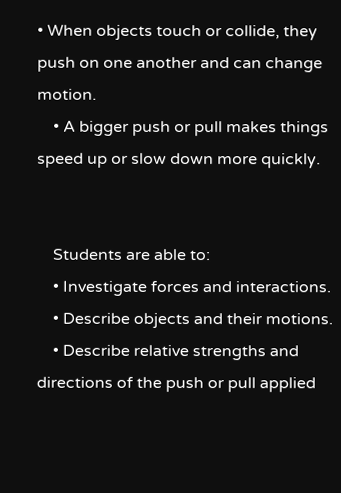• When objects touch or collide, they push on one another and can change motion.
    • A bigger push or pull makes things speed up or slow down more quickly.


    Students are able to:
    • Investigate forces and interactions.
    • Describe objects and their motions.
    • Describe relative strengths and directions of the push or pull applied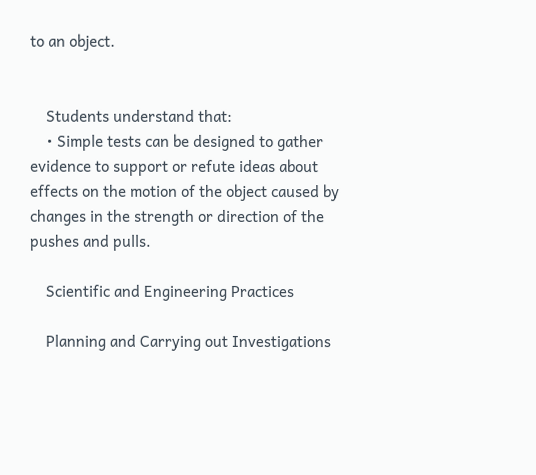to an object.


    Students understand that:
    • Simple tests can be designed to gather evidence to support or refute ideas about effects on the motion of the object caused by changes in the strength or direction of the pushes and pulls.

    Scientific and Engineering Practices

    Planning and Carrying out Investigations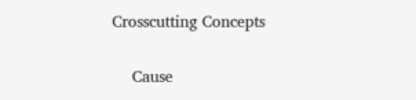Crosscutting Concepts

    Cause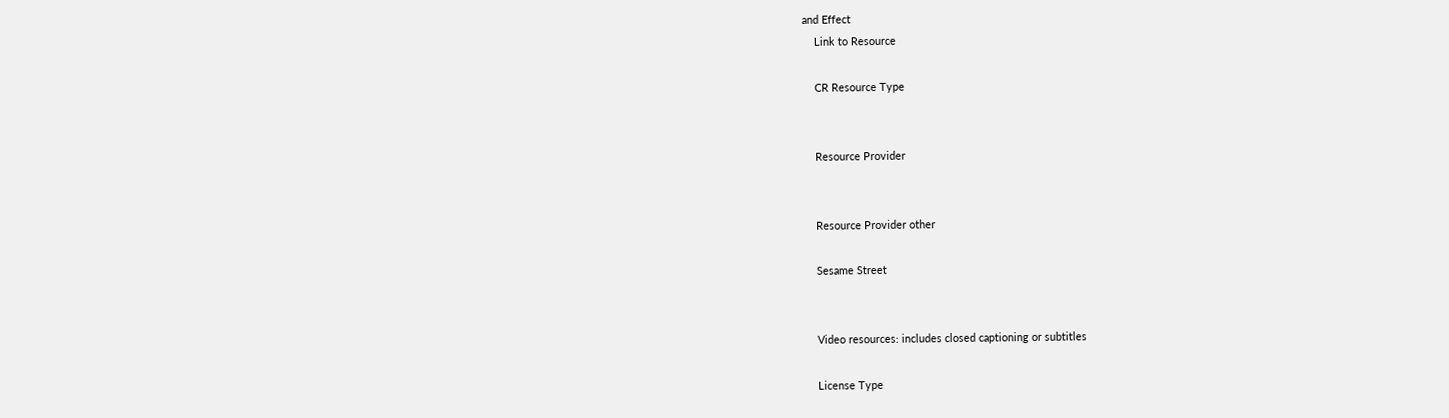and Effect
    Link to Resource

    CR Resource Type


    Resource Provider


    Resource Provider other

    Sesame Street


    Video resources: includes closed captioning or subtitles

    License Type